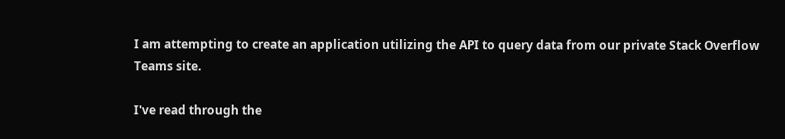I am attempting to create an application utilizing the API to query data from our private Stack Overflow Teams site.

I've read through the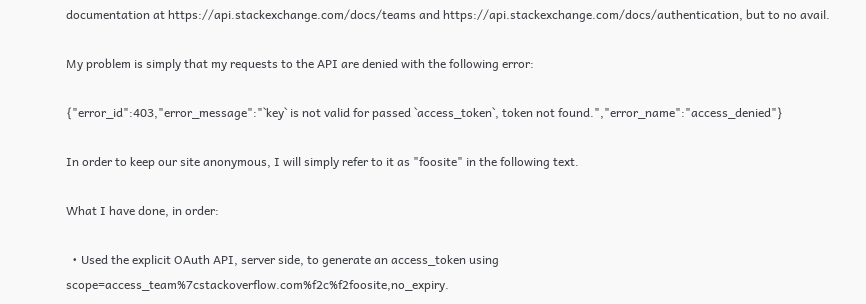documentation at https://api.stackexchange.com/docs/teams and https://api.stackexchange.com/docs/authentication, but to no avail.

My problem is simply that my requests to the API are denied with the following error:

{"error_id":403,"error_message":"`key` is not valid for passed `access_token`, token not found.","error_name":"access_denied"}

In order to keep our site anonymous, I will simply refer to it as "foosite" in the following text.

What I have done, in order:

  • Used the explicit OAuth API, server side, to generate an access_token using scope=access_team%7cstackoverflow.com%f2c%f2foosite,no_expiry.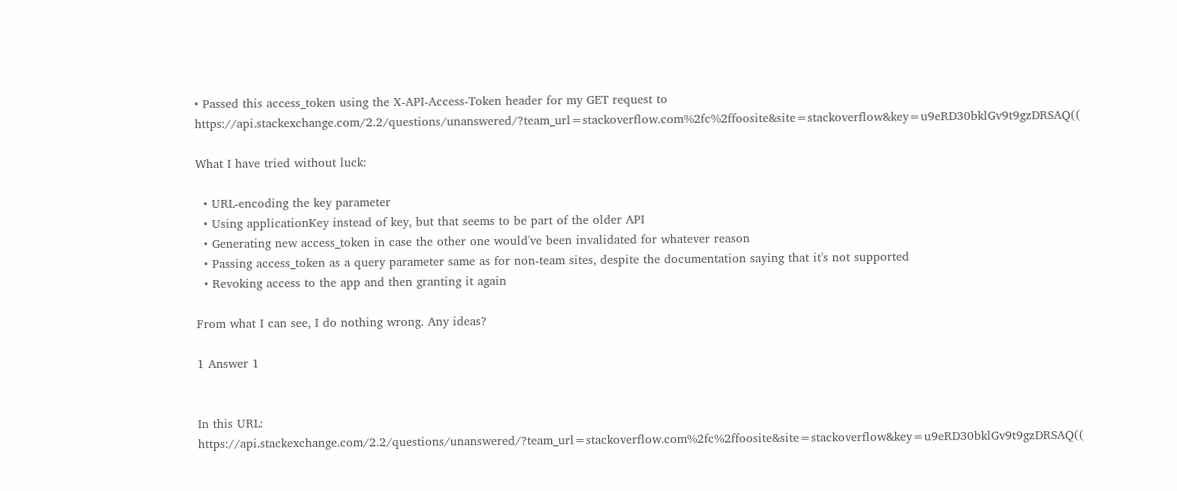• Passed this access_token using the X-API-Access-Token header for my GET request to https://api.stackexchange.com/2.2/questions/unanswered/?team_url=stackoverflow.com%2fc%2ffoosite&site=stackoverflow&key=u9eRD30bklGv9t9gzDRSAQ((

What I have tried without luck:

  • URL-encoding the key parameter
  • Using applicationKey instead of key, but that seems to be part of the older API
  • Generating new access_token in case the other one would've been invalidated for whatever reason
  • Passing access_token as a query parameter same as for non-team sites, despite the documentation saying that it's not supported
  • Revoking access to the app and then granting it again

From what I can see, I do nothing wrong. Any ideas?

1 Answer 1


In this URL: https://api.stackexchange.com/2.2/questions/unanswered/?team_url=stackoverflow.com%2fc%2ffoosite&site=stackoverflow&key=u9eRD30bklGv9t9gzDRSAQ((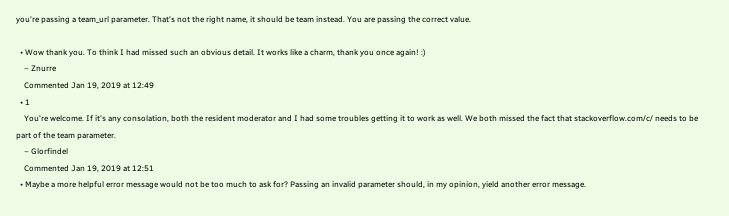you're passing a team_url parameter. That's not the right name, it should be team instead. You are passing the correct value.

  • Wow thank you. To think I had missed such an obvious detail. It works like a charm, thank you once again! :)
    – Znurre
    Commented Jan 19, 2019 at 12:49
  • 1
    You're welcome. If it's any consolation, both the resident moderator and I had some troubles getting it to work as well. We both missed the fact that stackoverflow.com/c/ needs to be part of the team parameter.
    – Glorfindel
    Commented Jan 19, 2019 at 12:51
  • Maybe a more helpful error message would not be too much to ask for? Passing an invalid parameter should, in my opinion, yield another error message.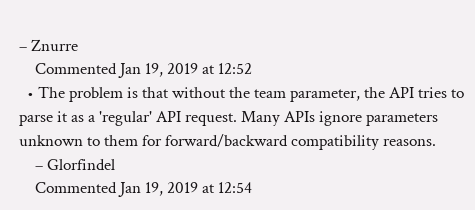– Znurre
    Commented Jan 19, 2019 at 12:52
  • The problem is that without the team parameter, the API tries to parse it as a 'regular' API request. Many APIs ignore parameters unknown to them for forward/backward compatibility reasons.
    – Glorfindel
    Commented Jan 19, 2019 at 12:54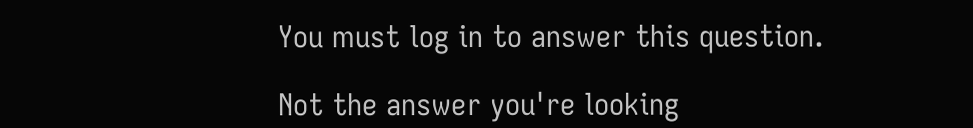You must log in to answer this question.

Not the answer you're looking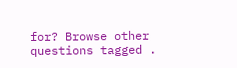for? Browse other questions tagged .